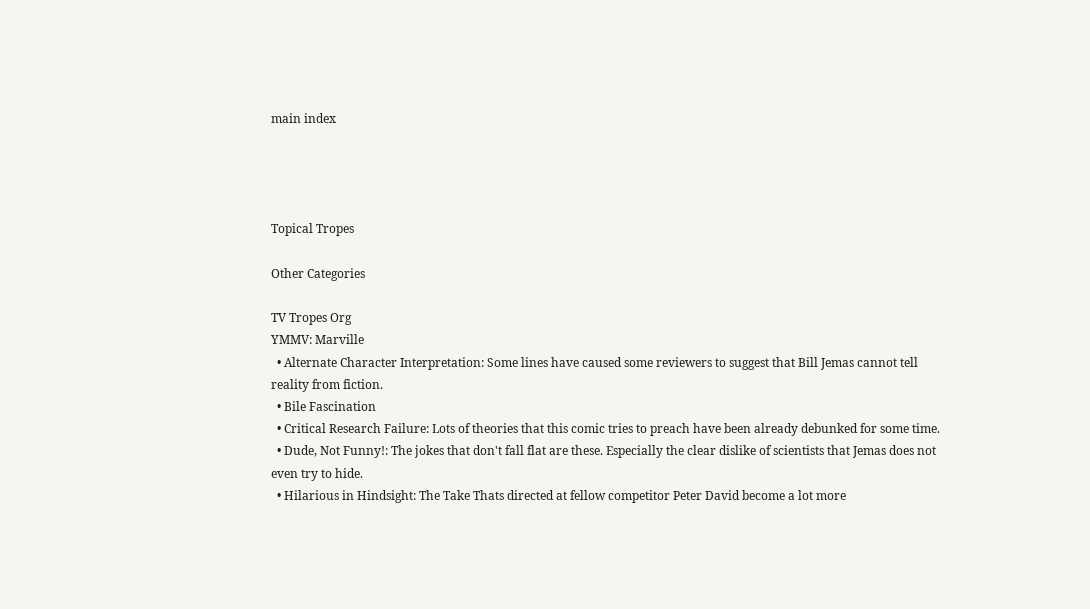main index




Topical Tropes

Other Categories

TV Tropes Org
YMMV: Marville
  • Alternate Character Interpretation: Some lines have caused some reviewers to suggest that Bill Jemas cannot tell reality from fiction.
  • Bile Fascination
  • Critical Research Failure: Lots of theories that this comic tries to preach have been already debunked for some time.
  • Dude, Not Funny!: The jokes that don't fall flat are these. Especially the clear dislike of scientists that Jemas does not even try to hide.
  • Hilarious in Hindsight: The Take Thats directed at fellow competitor Peter David become a lot more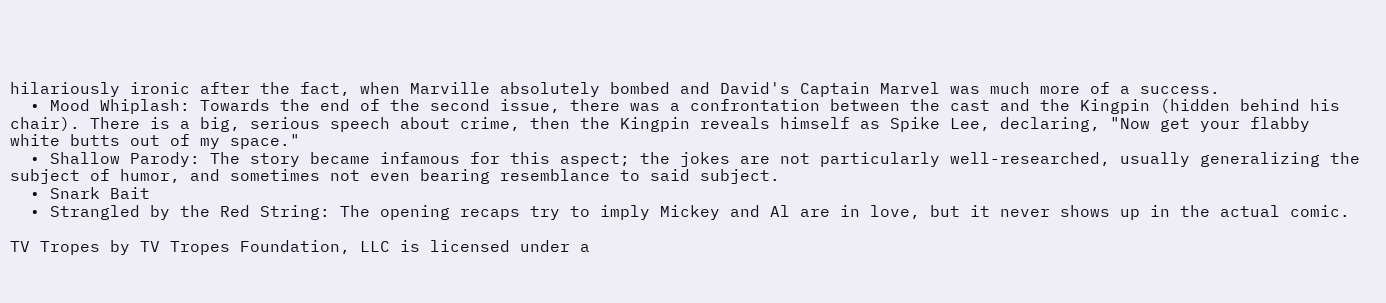hilariously ironic after the fact, when Marville absolutely bombed and David's Captain Marvel was much more of a success.
  • Mood Whiplash: Towards the end of the second issue, there was a confrontation between the cast and the Kingpin (hidden behind his chair). There is a big, serious speech about crime, then the Kingpin reveals himself as Spike Lee, declaring, "Now get your flabby white butts out of my space."
  • Shallow Parody: The story became infamous for this aspect; the jokes are not particularly well-researched, usually generalizing the subject of humor, and sometimes not even bearing resemblance to said subject.
  • Snark Bait
  • Strangled by the Red String: The opening recaps try to imply Mickey and Al are in love, but it never shows up in the actual comic.

TV Tropes by TV Tropes Foundation, LLC is licensed under a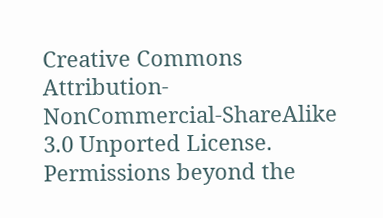Creative Commons Attribution-NonCommercial-ShareAlike 3.0 Unported License.
Permissions beyond the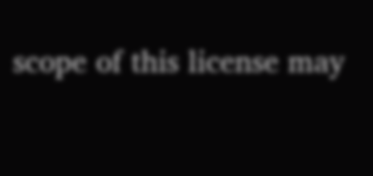scope of this license may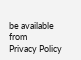be available from
Privacy Policy